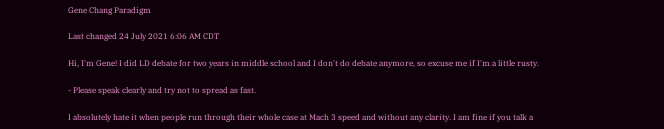Gene Chang Paradigm

Last changed 24 July 2021 6:06 AM CDT

Hi, I'm Gene! I did LD debate for two years in middle school and I don't do debate anymore, so excuse me if I'm a little rusty.

- Please speak clearly and try not to spread as fast.

I absolutely hate it when people run through their whole case at Mach 3 speed and without any clarity. I am fine if you talk a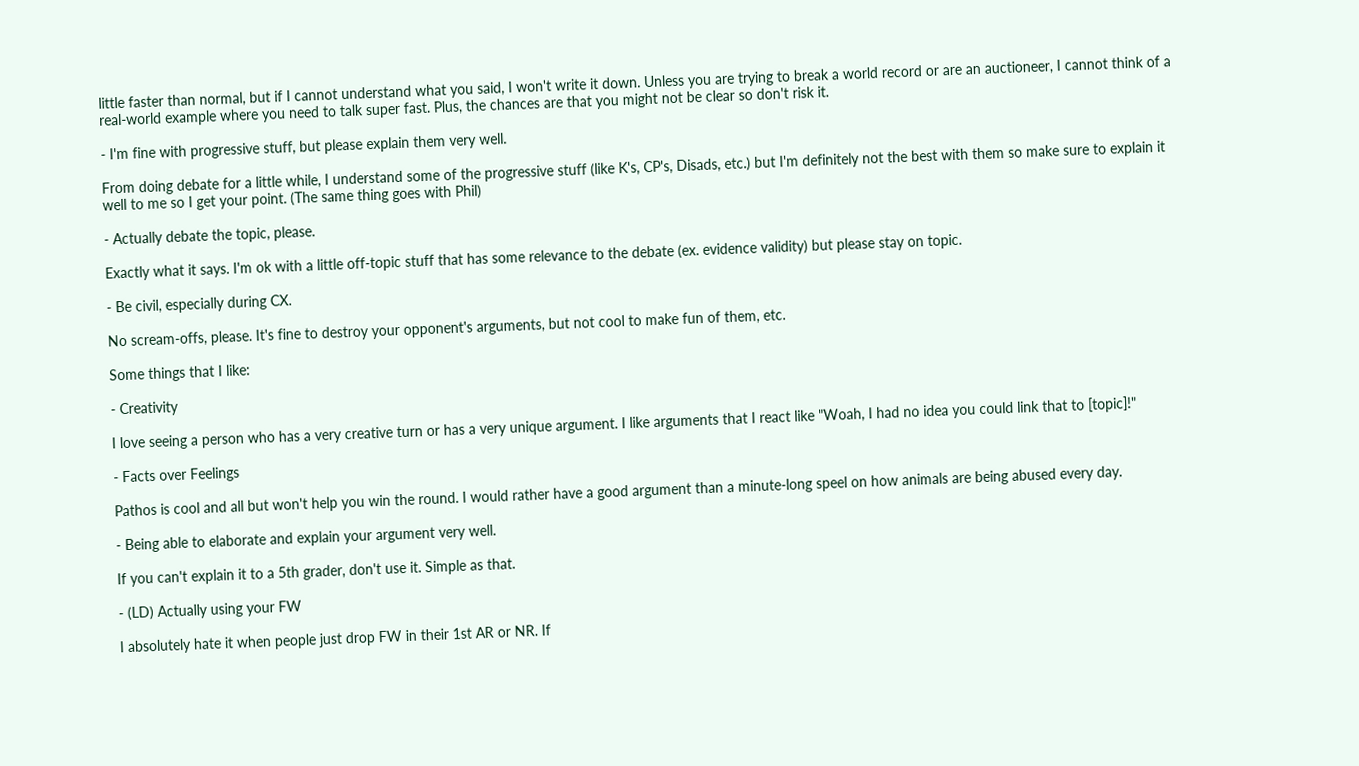little faster than normal, but if I cannot understand what you said, I won't write it down. Unless you are trying to break a world record or are an auctioneer, I cannot think of a real-world example where you need to talk super fast. Plus, the chances are that you might not be clear so don't risk it.

- I'm fine with progressive stuff, but please explain them very well.

From doing debate for a little while, I understand some of the progressive stuff (like K's, CP's, Disads, etc.) but I'm definitely not the best with them so make sure to explain it well to me so I get your point. (The same thing goes with Phil)

- Actually debate the topic, please.

Exactly what it says. I'm ok with a little off-topic stuff that has some relevance to the debate (ex. evidence validity) but please stay on topic.

- Be civil, especially during CX.

No scream-offs, please. It's fine to destroy your opponent's arguments, but not cool to make fun of them, etc.

Some things that I like:

- Creativity

I love seeing a person who has a very creative turn or has a very unique argument. I like arguments that I react like "Woah, I had no idea you could link that to [topic]!"

- Facts over Feelings

Pathos is cool and all but won't help you win the round. I would rather have a good argument than a minute-long speel on how animals are being abused every day.

- Being able to elaborate and explain your argument very well.

If you can't explain it to a 5th grader, don't use it. Simple as that.

- (LD) Actually using your FW

I absolutely hate it when people just drop FW in their 1st AR or NR. If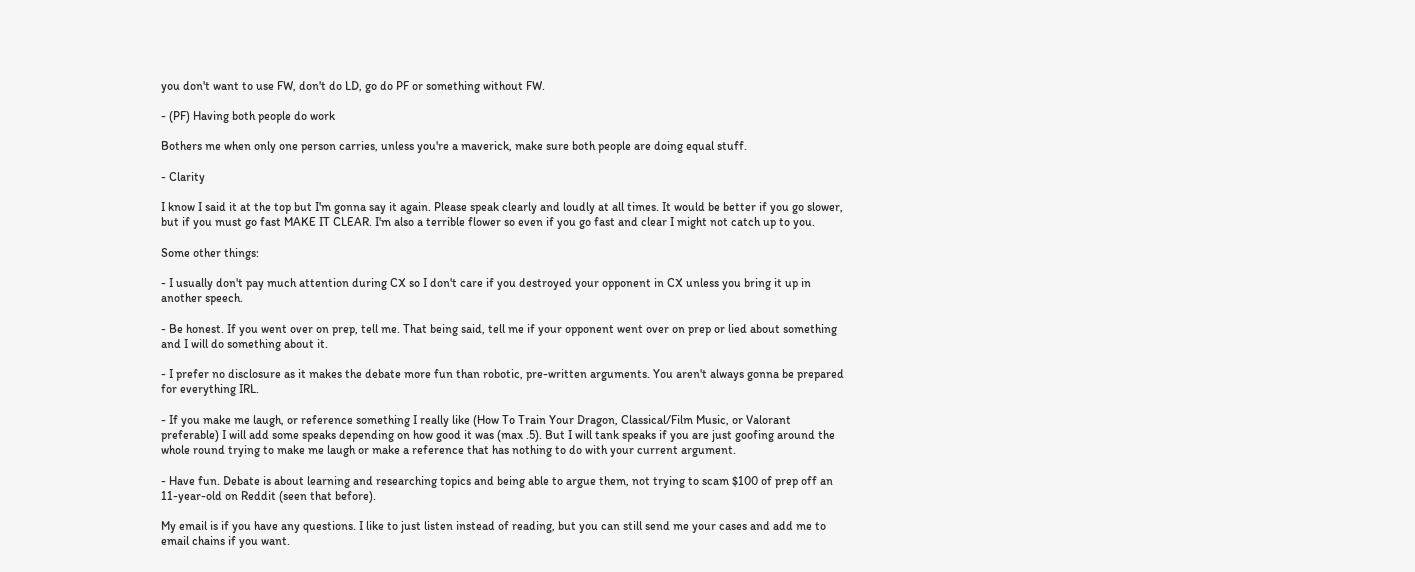you don't want to use FW, don't do LD, go do PF or something without FW.

- (PF) Having both people do work

Bothers me when only one person carries, unless you're a maverick, make sure both people are doing equal stuff.

- Clarity

I know I said it at the top but I'm gonna say it again. Please speak clearly and loudly at all times. It would be better if you go slower, but if you must go fast MAKE IT CLEAR. I'm also a terrible flower so even if you go fast and clear I might not catch up to you.

Some other things:

- I usually don't pay much attention during CX so I don't care if you destroyed your opponent in CX unless you bring it up in another speech.

- Be honest. If you went over on prep, tell me. That being said, tell me if your opponent went over on prep or lied about something and I will do something about it.

- I prefer no disclosure as it makes the debate more fun than robotic, pre-written arguments. You aren't always gonna be prepared for everything IRL.

- If you make me laugh, or reference something I really like (How To Train Your Dragon, Classical/Film Music, or Valorant preferable) I will add some speaks depending on how good it was (max .5). But I will tank speaks if you are just goofing around the whole round trying to make me laugh or make a reference that has nothing to do with your current argument.

- Have fun. Debate is about learning and researching topics and being able to argue them, not trying to scam $100 of prep off an 11-year-old on Reddit (seen that before).

My email is if you have any questions. I like to just listen instead of reading, but you can still send me your cases and add me to email chains if you want.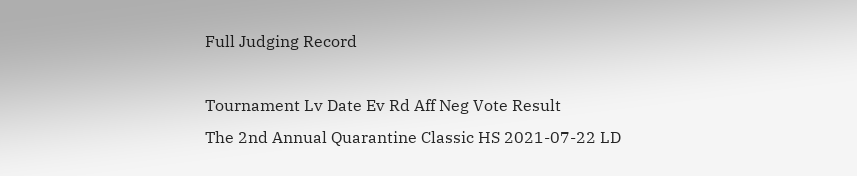Full Judging Record

Tournament Lv Date Ev Rd Aff Neg Vote Result
The 2nd Annual Quarantine Classic HS 2021-07-22 LD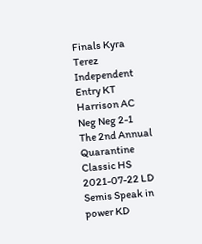Finals Kyra Terez Independent Entry KT Harrison AC Neg Neg 2-1
The 2nd Annual Quarantine Classic HS 2021-07-22 LD Semis Speak in power KD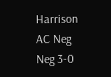Harrison AC Neg Neg 3-0